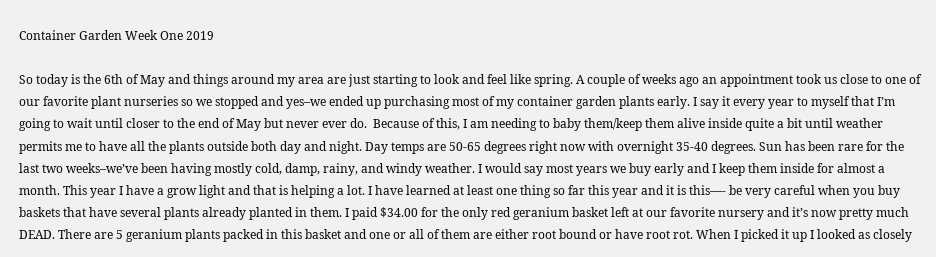Container Garden Week One 2019

So today is the 6th of May and things around my area are just starting to look and feel like spring. A couple of weeks ago an appointment took us close to one of our favorite plant nurseries so we stopped and yes–we ended up purchasing most of my container garden plants early. I say it every year to myself that I’m going to wait until closer to the end of May but never ever do.  Because of this, I am needing to baby them/keep them alive inside quite a bit until weather permits me to have all the plants outside both day and night. Day temps are 50-65 degrees right now with overnight 35-40 degrees. Sun has been rare for the last two weeks–we’ve been having mostly cold, damp, rainy, and windy weather. I would say most years we buy early and I keep them inside for almost a month. This year I have a grow light and that is helping a lot. I have learned at least one thing so far this year and it is this—- be very careful when you buy baskets that have several plants already planted in them. I paid $34.00 for the only red geranium basket left at our favorite nursery and it’s now pretty much DEAD. There are 5 geranium plants packed in this basket and one or all of them are either root bound or have root rot. When I picked it up I looked as closely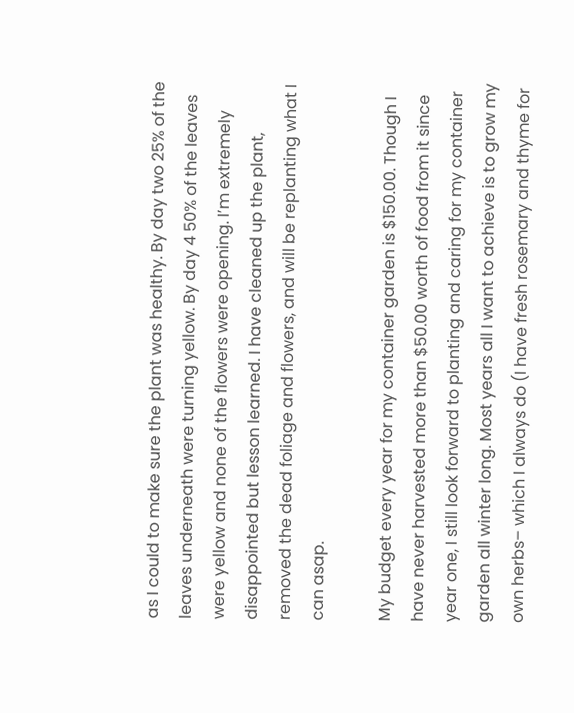as I could to make sure the plant was healthy. By day two 25% of the leaves underneath were turning yellow. By day 4 50% of the leaves were yellow and none of the flowers were opening. I’m extremely disappointed but lesson learned. I have cleaned up the plant, removed the dead foliage and flowers, and will be replanting what I can asap.

My budget every year for my container garden is $150.00. Though I have never harvested more than $50.00 worth of food from it since year one, I still look forward to planting and caring for my container garden all winter long. Most years all I want to achieve is to grow my own herbs– which I always do (I have fresh rosemary and thyme for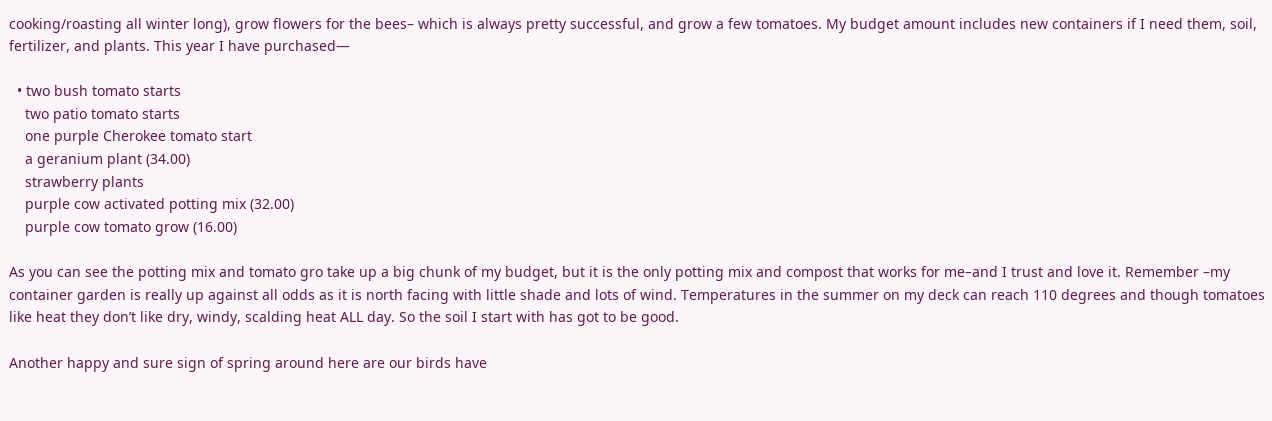cooking/roasting all winter long), grow flowers for the bees– which is always pretty successful, and grow a few tomatoes. My budget amount includes new containers if I need them, soil, fertilizer, and plants. This year I have purchased—

  • two bush tomato starts
    two patio tomato starts
    one purple Cherokee tomato start
    a geranium plant (34.00)
    strawberry plants
    purple cow activated potting mix (32.00)
    purple cow tomato grow (16.00)

As you can see the potting mix and tomato gro take up a big chunk of my budget, but it is the only potting mix and compost that works for me–and I trust and love it. Remember –my container garden is really up against all odds as it is north facing with little shade and lots of wind. Temperatures in the summer on my deck can reach 110 degrees and though tomatoes like heat they don’t like dry, windy, scalding heat ALL day. So the soil I start with has got to be good.

Another happy and sure sign of spring around here are our birds have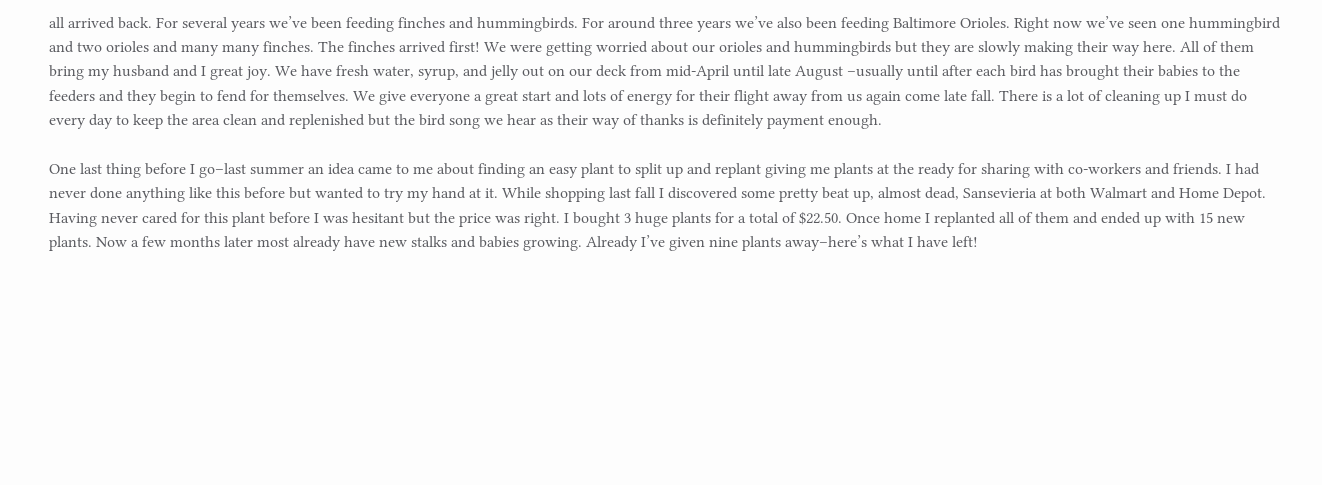all arrived back. For several years we’ve been feeding finches and hummingbirds. For around three years we’ve also been feeding Baltimore Orioles. Right now we’ve seen one hummingbird and two orioles and many many finches. The finches arrived first! We were getting worried about our orioles and hummingbirds but they are slowly making their way here. All of them bring my husband and I great joy. We have fresh water, syrup, and jelly out on our deck from mid-April until late August –usually until after each bird has brought their babies to the feeders and they begin to fend for themselves. We give everyone a great start and lots of energy for their flight away from us again come late fall. There is a lot of cleaning up I must do every day to keep the area clean and replenished but the bird song we hear as their way of thanks is definitely payment enough.

One last thing before I go–last summer an idea came to me about finding an easy plant to split up and replant giving me plants at the ready for sharing with co-workers and friends. I had never done anything like this before but wanted to try my hand at it. While shopping last fall I discovered some pretty beat up, almost dead, Sansevieria at both Walmart and Home Depot. Having never cared for this plant before I was hesitant but the price was right. I bought 3 huge plants for a total of $22.50. Once home I replanted all of them and ended up with 15 new plants. Now a few months later most already have new stalks and babies growing. Already I’ve given nine plants away–here’s what I have left!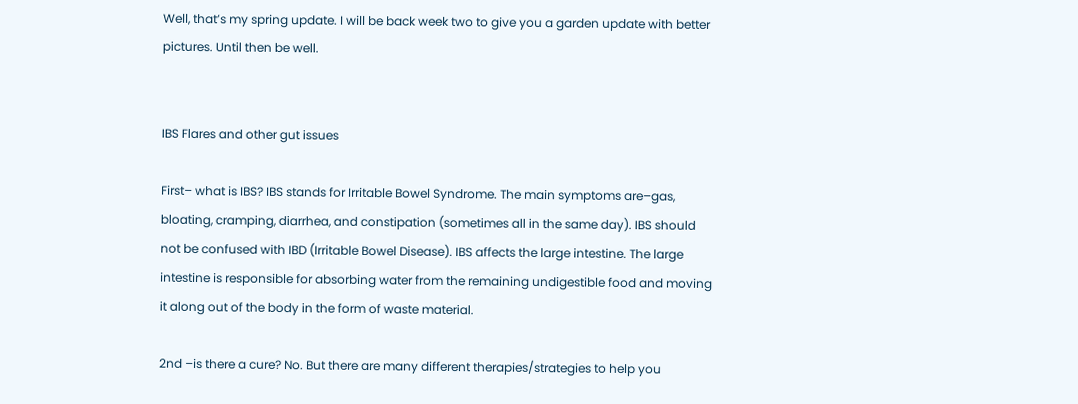Well, that’s my spring update. I will be back week two to give you a garden update with better pictures. Until then be well.


IBS Flares and other gut issues

First– what is IBS? IBS stands for Irritable Bowel Syndrome. The main symptoms are–gas, bloating, cramping, diarrhea, and constipation (sometimes all in the same day). IBS should not be confused with IBD (Irritable Bowel Disease). IBS affects the large intestine. The large intestine is responsible for absorbing water from the remaining undigestible food and moving it along out of the body in the form of waste material.

2nd –is there a cure? No. But there are many different therapies/strategies to help you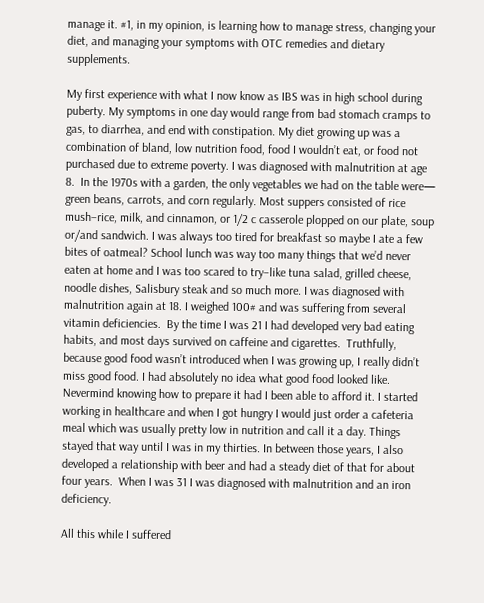manage it. #1, in my opinion, is learning how to manage stress, changing your diet, and managing your symptoms with OTC remedies and dietary supplements.

My first experience with what I now know as IBS was in high school during puberty. My symptoms in one day would range from bad stomach cramps to gas, to diarrhea, and end with constipation. My diet growing up was a combination of bland, low nutrition food, food I wouldn’t eat, or food not purchased due to extreme poverty. I was diagnosed with malnutrition at age 8.  In the 1970s with a garden, the only vegetables we had on the table were— green beans, carrots, and corn regularly. Most suppers consisted of rice mush–rice, milk, and cinnamon, or 1/2 c casserole plopped on our plate, soup or/and sandwich. I was always too tired for breakfast so maybe I ate a few bites of oatmeal? School lunch was way too many things that we’d never eaten at home and I was too scared to try–like tuna salad, grilled cheese, noodle dishes, Salisbury steak and so much more. I was diagnosed with malnutrition again at 18. I weighed 100# and was suffering from several vitamin deficiencies.  By the time I was 21 I had developed very bad eating habits, and most days survived on caffeine and cigarettes.  Truthfully, because good food wasn’t introduced when I was growing up, I really didn’t miss good food. I had absolutely no idea what good food looked like. Nevermind knowing how to prepare it had I been able to afford it. I started working in healthcare and when I got hungry I would just order a cafeteria meal which was usually pretty low in nutrition and call it a day. Things stayed that way until I was in my thirties. In between those years, I also developed a relationship with beer and had a steady diet of that for about four years.  When I was 31 I was diagnosed with malnutrition and an iron deficiency.

All this while I suffered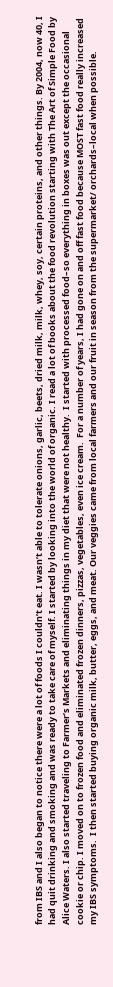from IBS and I also began to notice there were a lot of foods I couldn’t eat. I wasn’t able to tolerate onions, garlic, beets, dried milk, milk, whey, soy, certain proteins, and other things. By 2004, now 40, I had quit drinking and smoking and was ready to take care of myself. I started by looking into the world of organic. I read a lot of books about the food revolution starting with The Art of Simple Food by Alice Waters. I also started traveling to Farmer’s Markets and eliminating things in my diet that were not healthy.  I started with processed food–so everything in boxes was out except the occasional cookie or chip. I moved on to frozen food and eliminated frozen dinners, pizzas, vegetables, even ice cream.  For a number of years, I had gone on and off fast food because MOST fast food really increased my IBS symptoms.  I then started buying organic milk, butter, eggs, and meat. Our veggies came from local farmers and our fruit in season from the supermarket/ orchards–local when possible.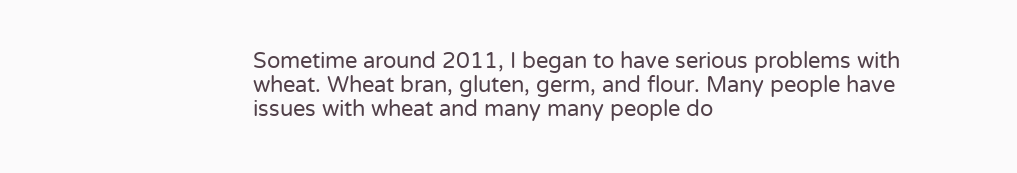Sometime around 2011, I began to have serious problems with wheat. Wheat bran, gluten, germ, and flour. Many people have issues with wheat and many many people do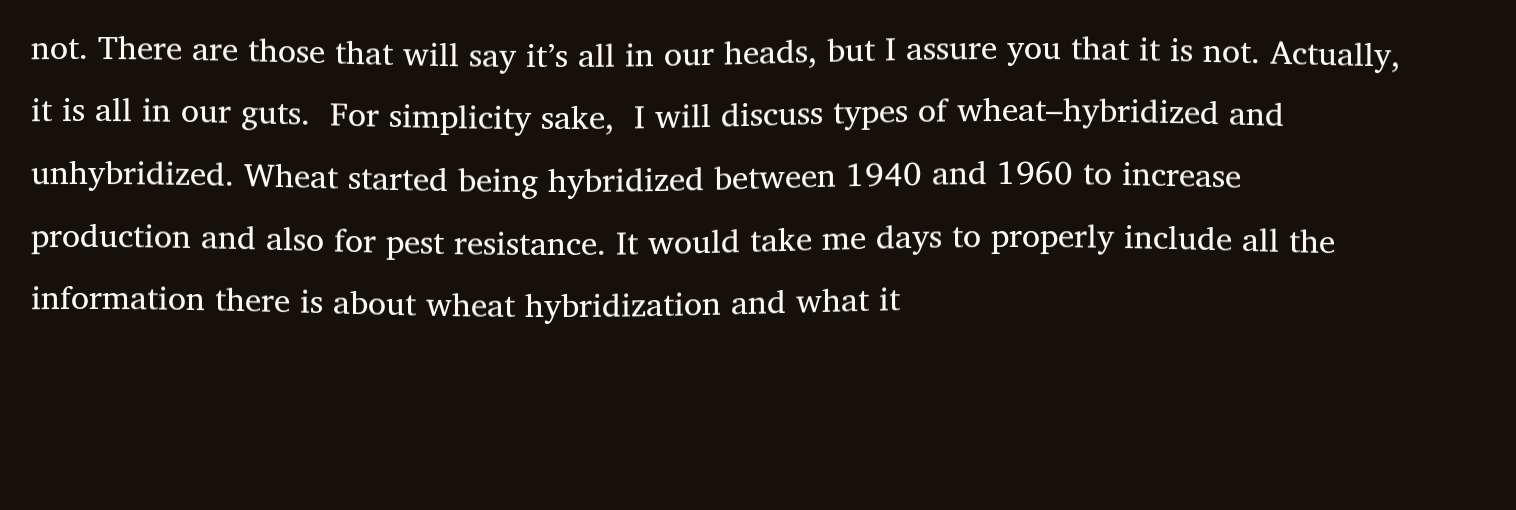not. There are those that will say it’s all in our heads, but I assure you that it is not. Actually, it is all in our guts.  For simplicity sake,  I will discuss types of wheat–hybridized and unhybridized. Wheat started being hybridized between 1940 and 1960 to increase production and also for pest resistance. It would take me days to properly include all the information there is about wheat hybridization and what it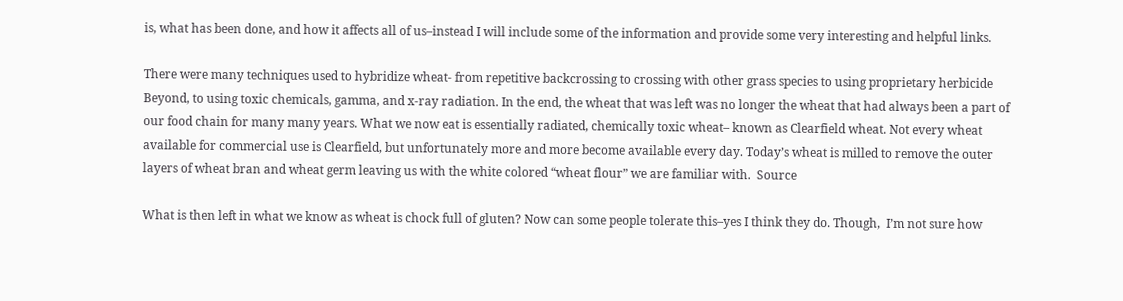is, what has been done, and how it affects all of us–instead I will include some of the information and provide some very interesting and helpful links.

There were many techniques used to hybridize wheat- from repetitive backcrossing to crossing with other grass species to using proprietary herbicide Beyond, to using toxic chemicals, gamma, and x-ray radiation. In the end, the wheat that was left was no longer the wheat that had always been a part of our food chain for many many years. What we now eat is essentially radiated, chemically toxic wheat– known as Clearfield wheat. Not every wheat available for commercial use is Clearfield, but unfortunately more and more become available every day. Today’s wheat is milled to remove the outer layers of wheat bran and wheat germ leaving us with the white colored “wheat flour” we are familiar with.  Source

What is then left in what we know as wheat is chock full of gluten? Now can some people tolerate this–yes I think they do. Though,  I’m not sure how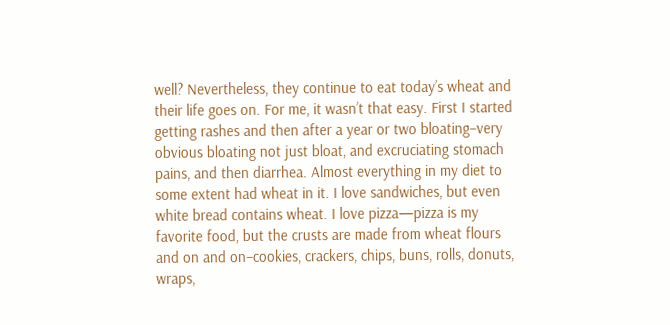well? Nevertheless, they continue to eat today’s wheat and their life goes on. For me, it wasn’t that easy. First I started getting rashes and then after a year or two bloating–very obvious bloating not just bloat, and excruciating stomach pains, and then diarrhea. Almost everything in my diet to some extent had wheat in it. I love sandwiches, but even white bread contains wheat. I love pizza—pizza is my favorite food, but the crusts are made from wheat flours and on and on–cookies, crackers, chips, buns, rolls, donuts, wraps,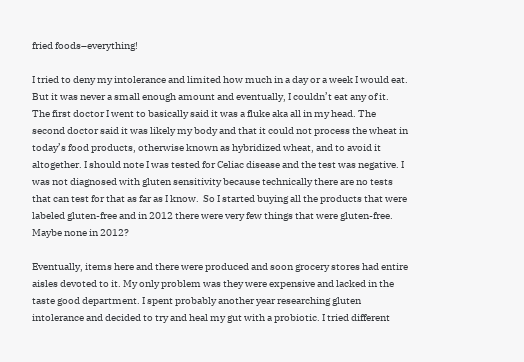fried foods–everything!

I tried to deny my intolerance and limited how much in a day or a week I would eat. But it was never a small enough amount and eventually, I couldn’t eat any of it.  The first doctor I went to basically said it was a fluke aka all in my head. The second doctor said it was likely my body and that it could not process the wheat in today’s food products, otherwise known as hybridized wheat, and to avoid it altogether. I should note I was tested for Celiac disease and the test was negative. I was not diagnosed with gluten sensitivity because technically there are no tests that can test for that as far as I know.  So I started buying all the products that were labeled gluten-free and in 2012 there were very few things that were gluten-free. Maybe none in 2012?

Eventually, items here and there were produced and soon grocery stores had entire aisles devoted to it. My only problem was they were expensive and lacked in the taste good department. I spent probably another year researching gluten intolerance and decided to try and heal my gut with a probiotic. I tried different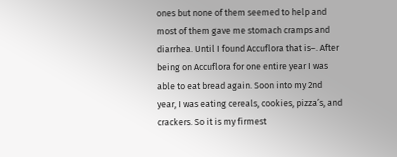ones but none of them seemed to help and most of them gave me stomach cramps and diarrhea. Until I found Accuflora that is–. After being on Accuflora for one entire year I was able to eat bread again. Soon into my 2nd year, I was eating cereals, cookies, pizza’s, and crackers. So it is my firmest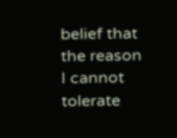belief that the reason I cannot tolerate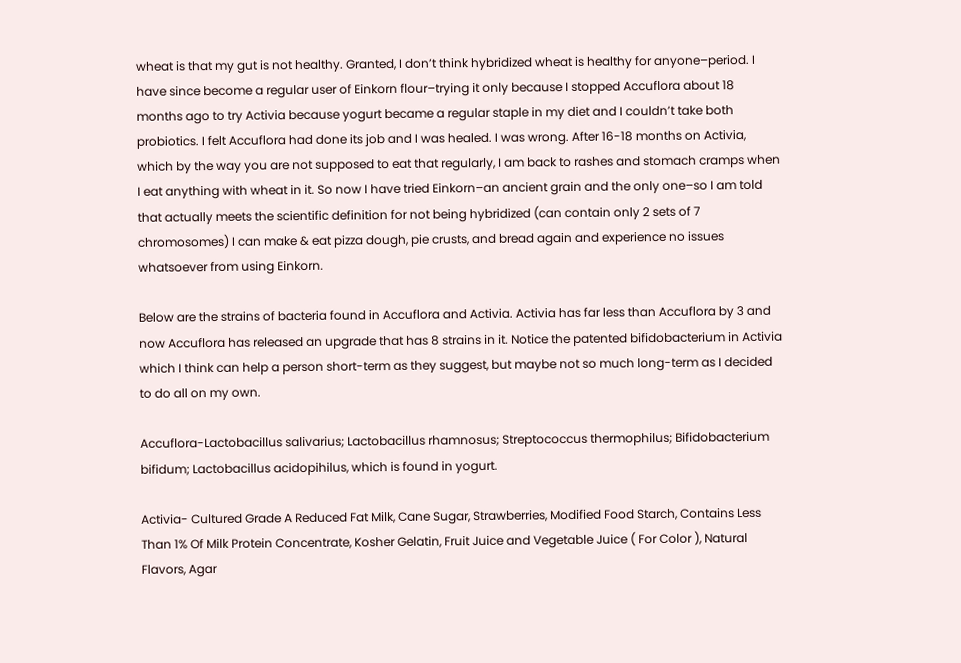wheat is that my gut is not healthy. Granted, I don’t think hybridized wheat is healthy for anyone–period. I have since become a regular user of Einkorn flour–trying it only because I stopped Accuflora about 18 months ago to try Activia because yogurt became a regular staple in my diet and I couldn’t take both probiotics. I felt Accuflora had done its job and I was healed. I was wrong. After 16-18 months on Activia, which by the way you are not supposed to eat that regularly, I am back to rashes and stomach cramps when I eat anything with wheat in it. So now I have tried Einkorn–an ancient grain and the only one–so I am told that actually meets the scientific definition for not being hybridized (can contain only 2 sets of 7 chromosomes) I can make & eat pizza dough, pie crusts, and bread again and experience no issues whatsoever from using Einkorn.

Below are the strains of bacteria found in Accuflora and Activia. Activia has far less than Accuflora by 3 and now Accuflora has released an upgrade that has 8 strains in it. Notice the patented bifidobacterium in Activia which I think can help a person short-term as they suggest, but maybe not so much long-term as I decided to do all on my own.

Accuflora-Lactobacillus salivarius; Lactobacillus rhamnosus; Streptococcus thermophilus; Bifidobacterium bifidum; Lactobacillus acidopihilus, which is found in yogurt.

Activia- Cultured Grade A Reduced Fat Milk, Cane Sugar, Strawberries, Modified Food Starch, Contains Less Than 1% Of Milk Protein Concentrate, Kosher Gelatin, Fruit Juice and Vegetable Juice ( For Color ), Natural Flavors, Agar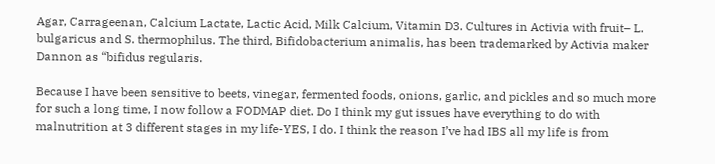Agar, Carrageenan, Calcium Lactate, Lactic Acid, Milk Calcium, Vitamin D3. Cultures in Activia with fruit– L. bulgaricus and S. thermophilus. The third, Bifidobacterium animalis, has been trademarked by Activia maker Dannon as “bifidus regularis.

Because I have been sensitive to beets, vinegar, fermented foods, onions, garlic, and pickles and so much more for such a long time, I now follow a FODMAP diet. Do I think my gut issues have everything to do with malnutrition at 3 different stages in my life-YES, I do. I think the reason I’ve had IBS all my life is from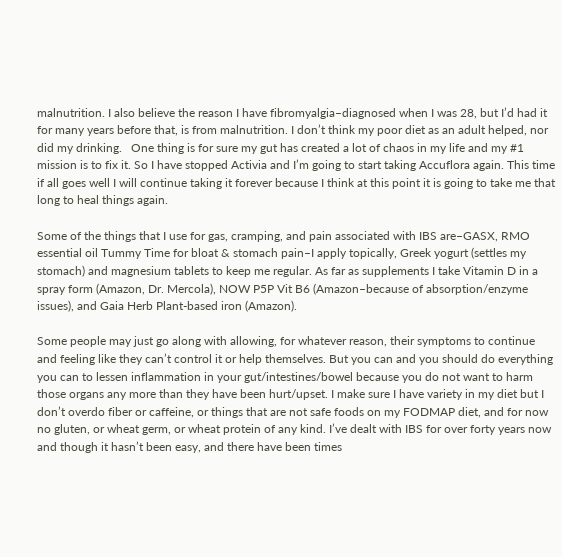malnutrition. I also believe the reason I have fibromyalgia–diagnosed when I was 28, but I’d had it for many years before that, is from malnutrition. I don’t think my poor diet as an adult helped, nor did my drinking.   One thing is for sure my gut has created a lot of chaos in my life and my #1 mission is to fix it. So I have stopped Activia and I’m going to start taking Accuflora again. This time if all goes well I will continue taking it forever because I think at this point it is going to take me that long to heal things again.

Some of the things that I use for gas, cramping, and pain associated with IBS are–GASX, RMO essential oil Tummy Time for bloat & stomach pain–I apply topically, Greek yogurt (settles my stomach) and magnesium tablets to keep me regular. As far as supplements I take Vitamin D in a spray form (Amazon, Dr. Mercola), NOW P5P Vit B6 (Amazon–because of absorption/enzyme issues), and Gaia Herb Plant-based iron (Amazon).

Some people may just go along with allowing, for whatever reason, their symptoms to continue and feeling like they can’t control it or help themselves. But you can and you should do everything you can to lessen inflammation in your gut/intestines/bowel because you do not want to harm those organs any more than they have been hurt/upset. I make sure I have variety in my diet but I don’t overdo fiber or caffeine, or things that are not safe foods on my FODMAP diet, and for now no gluten, or wheat germ, or wheat protein of any kind. I’ve dealt with IBS for over forty years now and though it hasn’t been easy, and there have been times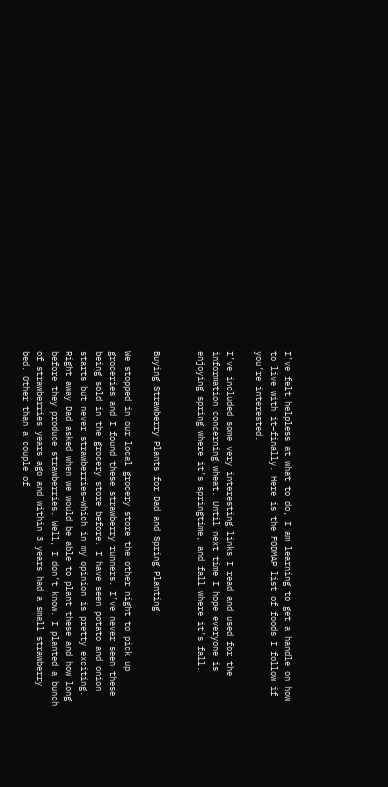I’ve felt helpless at what to do, I am learning to get a handle on how to live with it–finally. Here is the FODMAP list of foods I follow if you’re interested.

I’ve included some very interesting links I read and used for the information concerning wheat. Until next time I hope everyone is enjoying spring where it’s springtime, and fall where it’s fall.


Buying Strawberry Plants for Dad and Spring Planting

We stopped in our local grocery store the other night to pick up groceries and I found these strawberry runners. I’ve never seen these being sold in the grocery store before. I have seen potato and onion starts but never strawberries–which in my opinion is pretty exciting. Right away Dad asked when we would be able to plant these and how long before they produce strawberries. Well, I don’t know. I planted a bunch of strawberries years ago and within 3 years had a small strawberry bed. Other than a couple of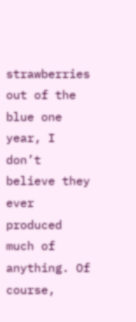strawberries out of the blue one year, I don’t believe they ever produced much of anything. Of course,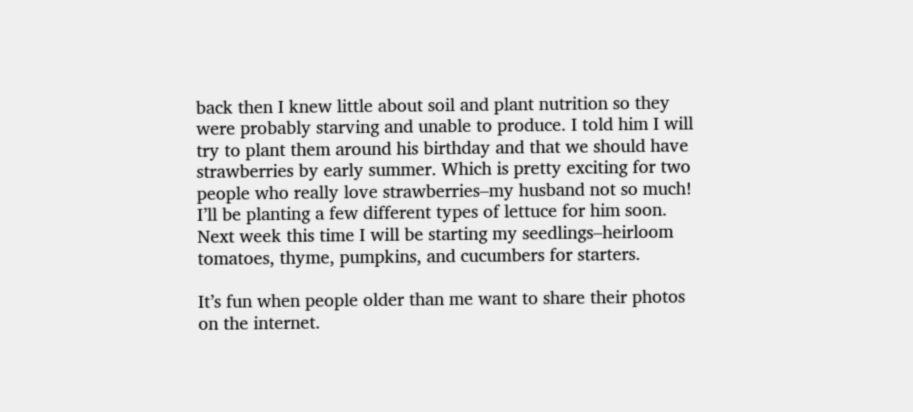back then I knew little about soil and plant nutrition so they were probably starving and unable to produce. I told him I will try to plant them around his birthday and that we should have strawberries by early summer. Which is pretty exciting for two people who really love strawberries–my husband not so much! I’ll be planting a few different types of lettuce for him soon. Next week this time I will be starting my seedlings–heirloom tomatoes, thyme, pumpkins, and cucumbers for starters.

It’s fun when people older than me want to share their photos on the internet.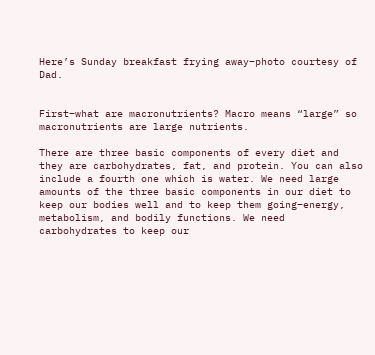Here’s Sunday breakfast frying away–photo courtesy of Dad.


First–what are macronutrients? Macro means “large” so macronutrients are large nutrients.

There are three basic components of every diet and they are carbohydrates, fat, and protein. You can also include a fourth one which is water. We need large amounts of the three basic components in our diet to keep our bodies well and to keep them going–energy, metabolism, and bodily functions. We need carbohydrates to keep our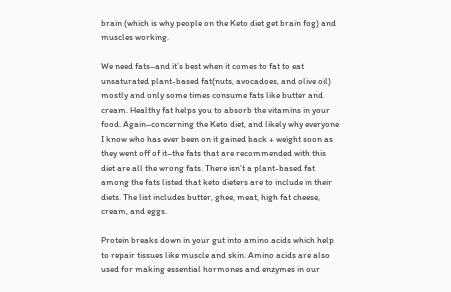brain (which is why people on the Keto diet get brain fog) and muscles working.

We need fats–and it’s best when it comes to fat to eat unsaturated plant-based fat(nuts, avocadoes, and olive oil) mostly and only some times consume fats like butter and cream. Healthy fat helps you to absorb the vitamins in your food. Again–concerning the Keto diet, and likely why everyone I know who has ever been on it gained back + weight soon as they went off of it–the fats that are recommended with this diet are all the wrong fats. There isn’t a plant-based fat among the fats listed that keto dieters are to include in their diets. The list includes butter, ghee, meat, high fat cheese, cream, and eggs.

Protein breaks down in your gut into amino acids which help to repair tissues like muscle and skin. Amino acids are also used for making essential hormones and enzymes in our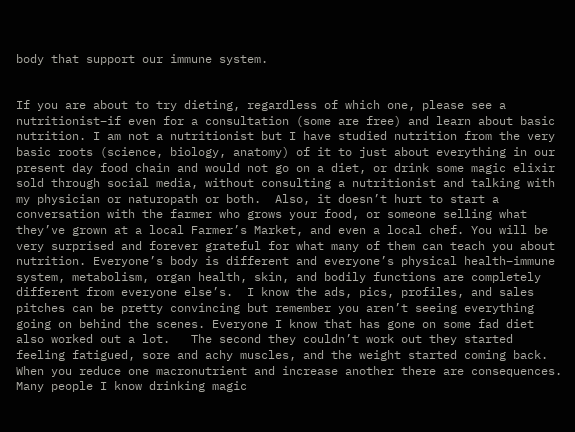body that support our immune system.


If you are about to try dieting, regardless of which one, please see a nutritionist–if even for a consultation (some are free) and learn about basic nutrition. I am not a nutritionist but I have studied nutrition from the very basic roots (science, biology, anatomy) of it to just about everything in our present day food chain and would not go on a diet, or drink some magic elixir sold through social media, without consulting a nutritionist and talking with my physician or naturopath or both.  Also, it doesn’t hurt to start a conversation with the farmer who grows your food, or someone selling what they’ve grown at a local Farmer’s Market, and even a local chef. You will be very surprised and forever grateful for what many of them can teach you about nutrition. Everyone’s body is different and everyone’s physical health–immune system, metabolism, organ health, skin, and bodily functions are completely different from everyone else’s.  I know the ads, pics, profiles, and sales pitches can be pretty convincing but remember you aren’t seeing everything going on behind the scenes. Everyone I know that has gone on some fad diet also worked out a lot.   The second they couldn’t work out they started feeling fatigued, sore and achy muscles, and the weight started coming back. When you reduce one macronutrient and increase another there are consequences. Many people I know drinking magic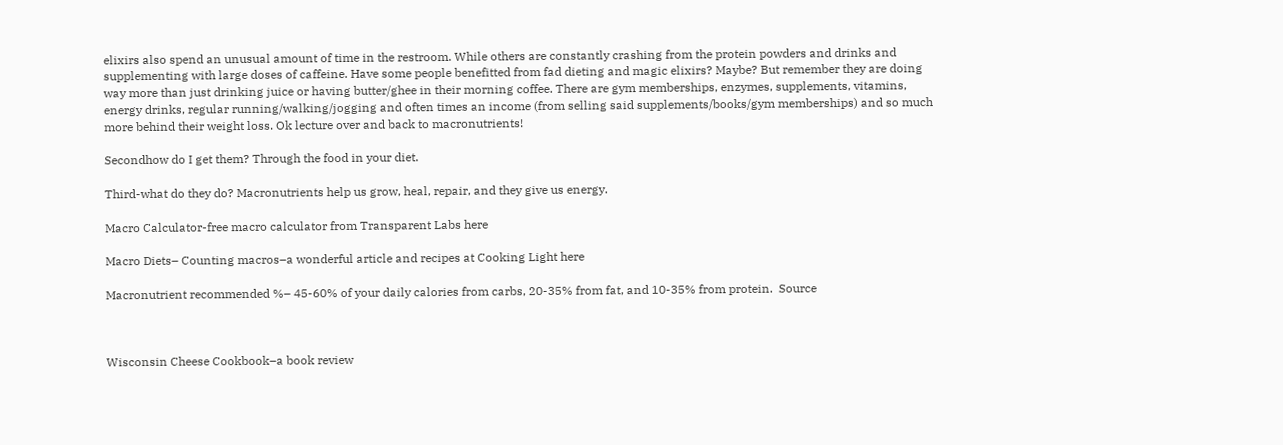elixirs also spend an unusual amount of time in the restroom. While others are constantly crashing from the protein powders and drinks and supplementing with large doses of caffeine. Have some people benefitted from fad dieting and magic elixirs? Maybe? But remember they are doing way more than just drinking juice or having butter/ghee in their morning coffee. There are gym memberships, enzymes, supplements, vitamins, energy drinks, regular running/walking/jogging and often times an income (from selling said supplements/books/gym memberships) and so much more behind their weight loss. Ok lecture over and back to macronutrients!

Secondhow do I get them? Through the food in your diet.

Third-what do they do? Macronutrients help us grow, heal, repair, and they give us energy.

Macro Calculator-free macro calculator from Transparent Labs here

Macro Diets– Counting macros–a wonderful article and recipes at Cooking Light here

Macronutrient recommended %– 45-60% of your daily calories from carbs, 20-35% from fat, and 10-35% from protein.  Source



Wisconsin Cheese Cookbook–a book review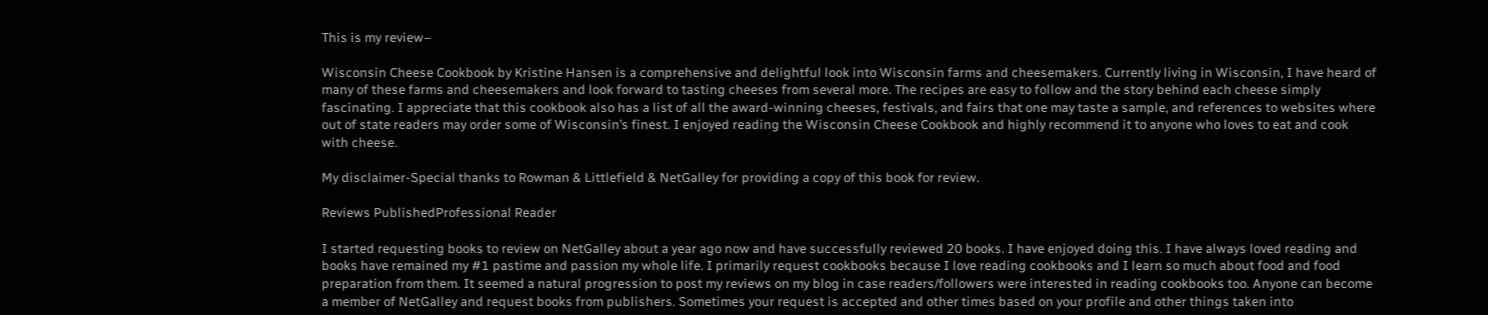This is my review–

Wisconsin Cheese Cookbook by Kristine Hansen is a comprehensive and delightful look into Wisconsin farms and cheesemakers. Currently living in Wisconsin, I have heard of many of these farms and cheesemakers and look forward to tasting cheeses from several more. The recipes are easy to follow and the story behind each cheese simply fascinating. I appreciate that this cookbook also has a list of all the award-winning cheeses, festivals, and fairs that one may taste a sample, and references to websites where out of state readers may order some of Wisconsin’s finest. I enjoyed reading the Wisconsin Cheese Cookbook and highly recommend it to anyone who loves to eat and cook with cheese.

My disclaimer-Special thanks to Rowman & Littlefield & NetGalley for providing a copy of this book for review.

Reviews PublishedProfessional Reader

I started requesting books to review on NetGalley about a year ago now and have successfully reviewed 20 books. I have enjoyed doing this. I have always loved reading and books have remained my #1 pastime and passion my whole life. I primarily request cookbooks because I love reading cookbooks and I learn so much about food and food preparation from them. It seemed a natural progression to post my reviews on my blog in case readers/followers were interested in reading cookbooks too. Anyone can become a member of NetGalley and request books from publishers. Sometimes your request is accepted and other times based on your profile and other things taken into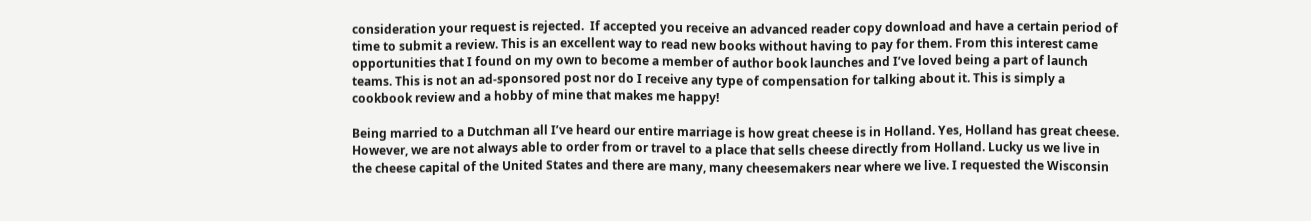consideration your request is rejected.  If accepted you receive an advanced reader copy download and have a certain period of time to submit a review. This is an excellent way to read new books without having to pay for them. From this interest came opportunities that I found on my own to become a member of author book launches and I’ve loved being a part of launch teams. This is not an ad-sponsored post nor do I receive any type of compensation for talking about it. This is simply a cookbook review and a hobby of mine that makes me happy!

Being married to a Dutchman all I’ve heard our entire marriage is how great cheese is in Holland. Yes, Holland has great cheese. However, we are not always able to order from or travel to a place that sells cheese directly from Holland. Lucky us we live in the cheese capital of the United States and there are many, many cheesemakers near where we live. I requested the Wisconsin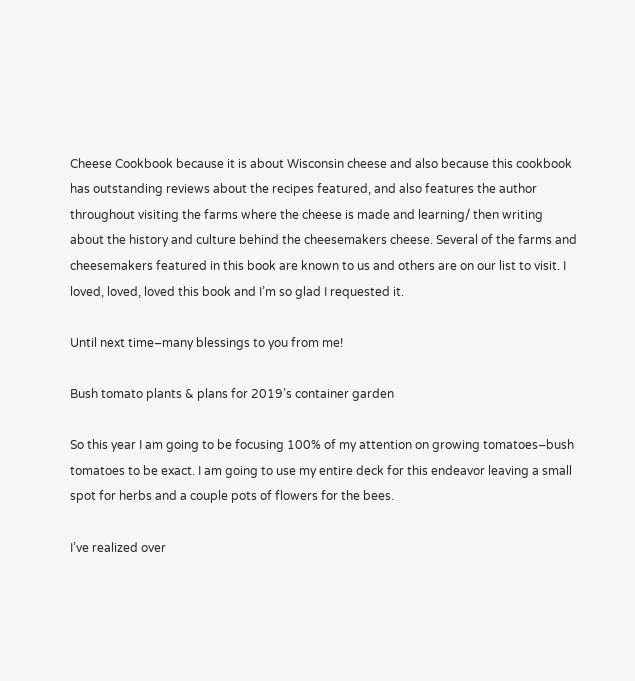Cheese Cookbook because it is about Wisconsin cheese and also because this cookbook has outstanding reviews about the recipes featured, and also features the author throughout visiting the farms where the cheese is made and learning/ then writing about the history and culture behind the cheesemakers cheese. Several of the farms and cheesemakers featured in this book are known to us and others are on our list to visit. I loved, loved, loved this book and I’m so glad I requested it.

Until next time–many blessings to you from me!

Bush tomato plants & plans for 2019’s container garden

So this year I am going to be focusing 100% of my attention on growing tomatoes–bush tomatoes to be exact. I am going to use my entire deck for this endeavor leaving a small spot for herbs and a couple pots of flowers for the bees.

I’ve realized over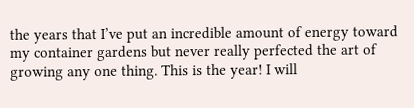the years that I’ve put an incredible amount of energy toward my container gardens but never really perfected the art of growing any one thing. This is the year! I will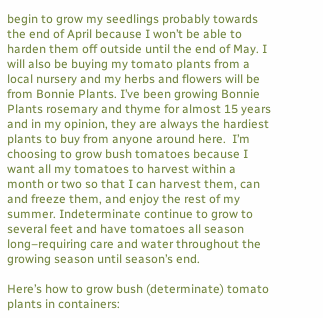begin to grow my seedlings probably towards the end of April because I won’t be able to harden them off outside until the end of May. I will also be buying my tomato plants from a local nursery and my herbs and flowers will be from Bonnie Plants. I’ve been growing Bonnie Plants rosemary and thyme for almost 15 years and in my opinion, they are always the hardiest plants to buy from anyone around here.  I’m choosing to grow bush tomatoes because I want all my tomatoes to harvest within a month or two so that I can harvest them, can and freeze them, and enjoy the rest of my summer. Indeterminate continue to grow to several feet and have tomatoes all season long–requiring care and water throughout the growing season until season’s end.

Here’s how to grow bush (determinate) tomato plants in containers: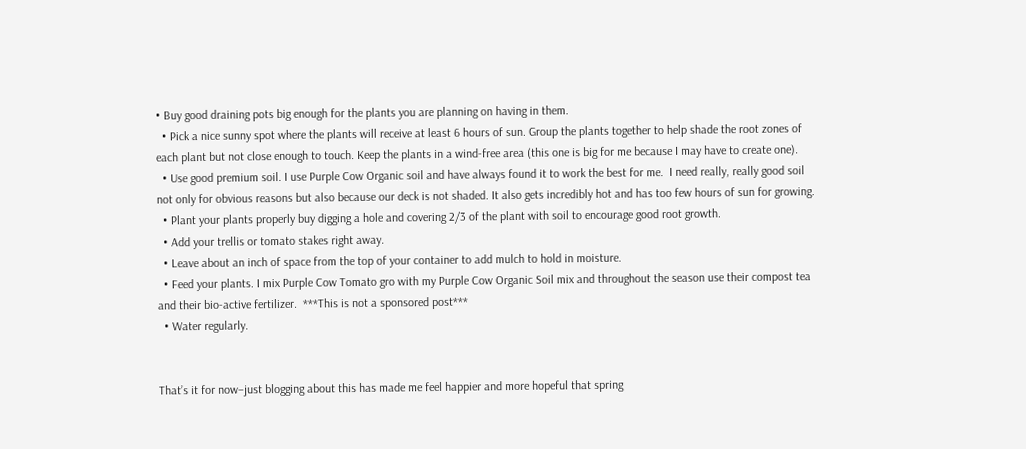• Buy good draining pots big enough for the plants you are planning on having in them.
  • Pick a nice sunny spot where the plants will receive at least 6 hours of sun. Group the plants together to help shade the root zones of each plant but not close enough to touch. Keep the plants in a wind-free area (this one is big for me because I may have to create one).
  • Use good premium soil. I use Purple Cow Organic soil and have always found it to work the best for me.  I need really, really good soil not only for obvious reasons but also because our deck is not shaded. It also gets incredibly hot and has too few hours of sun for growing.
  • Plant your plants properly buy digging a hole and covering 2/3 of the plant with soil to encourage good root growth.
  • Add your trellis or tomato stakes right away.
  • Leave about an inch of space from the top of your container to add mulch to hold in moisture.
  • Feed your plants. I mix Purple Cow Tomato gro with my Purple Cow Organic Soil mix and throughout the season use their compost tea and their bio-active fertilizer.  ***This is not a sponsored post***
  • Water regularly.


That’s it for now–just blogging about this has made me feel happier and more hopeful that spring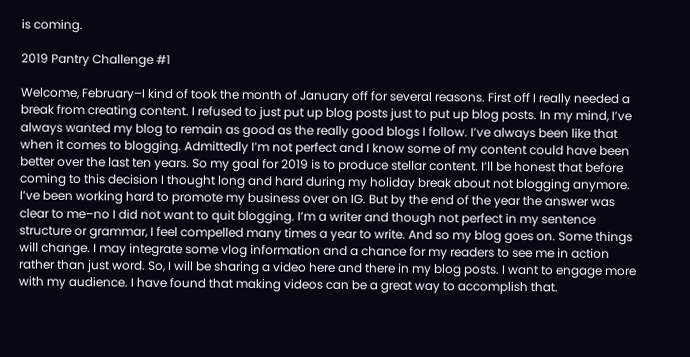is coming.

2019 Pantry Challenge #1

Welcome, February–I kind of took the month of January off for several reasons. First off I really needed a break from creating content. I refused to just put up blog posts just to put up blog posts. In my mind, I’ve always wanted my blog to remain as good as the really good blogs I follow. I’ve always been like that when it comes to blogging. Admittedly I’m not perfect and I know some of my content could have been better over the last ten years. So my goal for 2019 is to produce stellar content. I’ll be honest that before coming to this decision I thought long and hard during my holiday break about not blogging anymore. I’ve been working hard to promote my business over on IG. But by the end of the year the answer was clear to me–no I did not want to quit blogging. I’m a writer and though not perfect in my sentence structure or grammar, I feel compelled many times a year to write. And so my blog goes on. Some things will change. I may integrate some vlog information and a chance for my readers to see me in action rather than just word. So, I will be sharing a video here and there in my blog posts. I want to engage more with my audience. I have found that making videos can be a great way to accomplish that.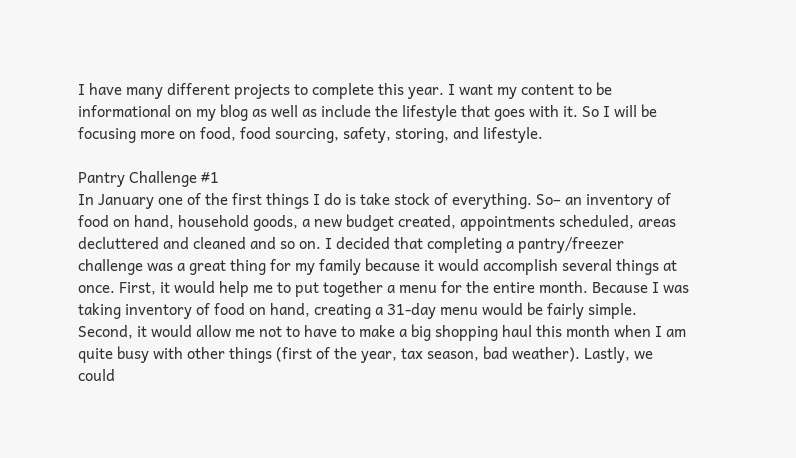I have many different projects to complete this year. I want my content to be informational on my blog as well as include the lifestyle that goes with it. So I will be focusing more on food, food sourcing, safety, storing, and lifestyle.

Pantry Challenge #1
In January one of the first things I do is take stock of everything. So– an inventory of food on hand, household goods, a new budget created, appointments scheduled, areas decluttered and cleaned and so on. I decided that completing a pantry/freezer challenge was a great thing for my family because it would accomplish several things at once. First, it would help me to put together a menu for the entire month. Because I was taking inventory of food on hand, creating a 31-day menu would be fairly simple. Second, it would allow me not to have to make a big shopping haul this month when I am quite busy with other things (first of the year, tax season, bad weather). Lastly, we could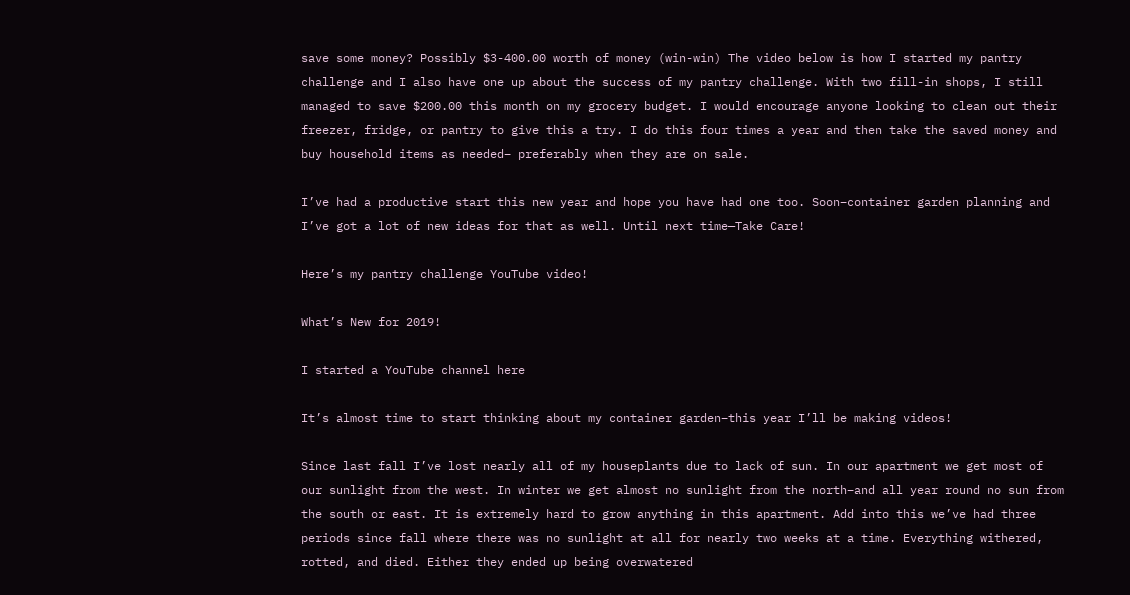save some money? Possibly $3-400.00 worth of money (win-win) The video below is how I started my pantry challenge and I also have one up about the success of my pantry challenge. With two fill-in shops, I still managed to save $200.00 this month on my grocery budget. I would encourage anyone looking to clean out their freezer, fridge, or pantry to give this a try. I do this four times a year and then take the saved money and buy household items as needed– preferably when they are on sale.

I’ve had a productive start this new year and hope you have had one too. Soon–container garden planning and I’ve got a lot of new ideas for that as well. Until next time—Take Care!

Here’s my pantry challenge YouTube video!

What’s New for 2019!

I started a YouTube channel here

It’s almost time to start thinking about my container garden–this year I’ll be making videos!

Since last fall I’ve lost nearly all of my houseplants due to lack of sun. In our apartment we get most of our sunlight from the west. In winter we get almost no sunlight from the north–and all year round no sun from the south or east. It is extremely hard to grow anything in this apartment. Add into this we’ve had three periods since fall where there was no sunlight at all for nearly two weeks at a time. Everything withered, rotted, and died. Either they ended up being overwatered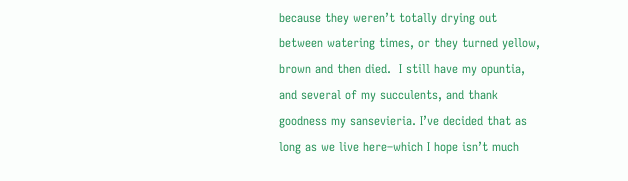because they weren’t totally drying out between watering times, or they turned yellow, brown and then died.  I still have my opuntia, and several of my succulents, and thank goodness my sansevieria. I’ve decided that as long as we live here–which I hope isn’t much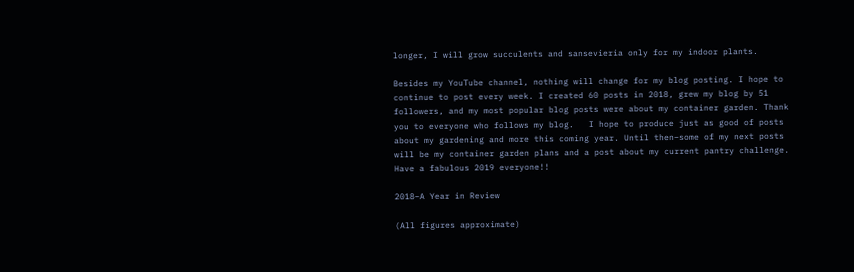longer, I will grow succulents and sansevieria only for my indoor plants.

Besides my YouTube channel, nothing will change for my blog posting. I hope to continue to post every week. I created 60 posts in 2018, grew my blog by 51 followers, and my most popular blog posts were about my container garden. Thank you to everyone who follows my blog.   I hope to produce just as good of posts about my gardening and more this coming year. Until then–some of my next posts will be my container garden plans and a post about my current pantry challenge. Have a fabulous 2019 everyone!!

2018–A Year in Review

(All figures approximate)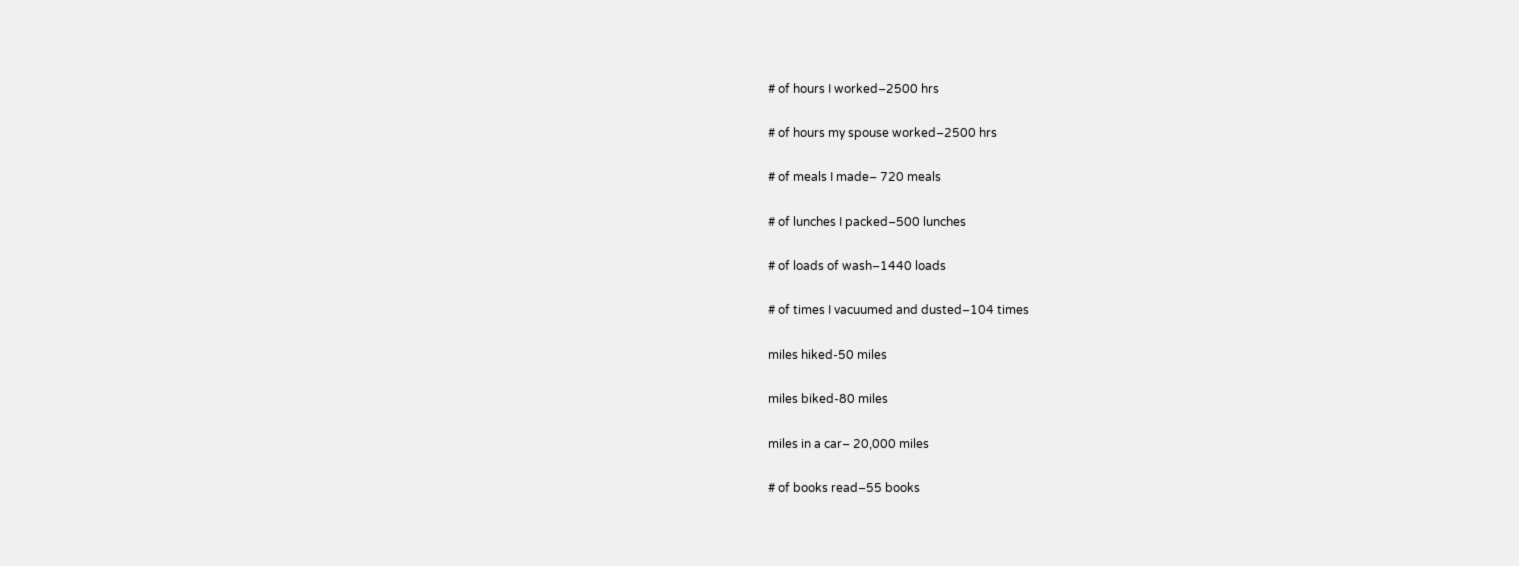# of hours I worked–2500 hrs

# of hours my spouse worked–2500 hrs

# of meals I made– 720 meals

# of lunches I packed–500 lunches

# of loads of wash–1440 loads

# of times I vacuumed and dusted–104 times

miles hiked-50 miles

miles biked-80 miles

miles in a car– 20,000 miles

# of books read–55 books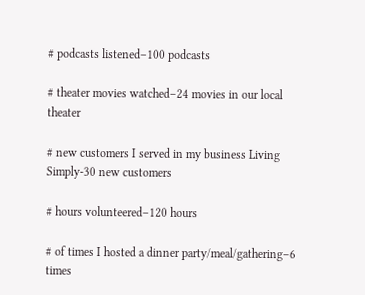# podcasts listened–100 podcasts

# theater movies watched–24 movies in our local theater

# new customers I served in my business Living Simply-30 new customers

# hours volunteered–120 hours

# of times I hosted a dinner party/meal/gathering–6 times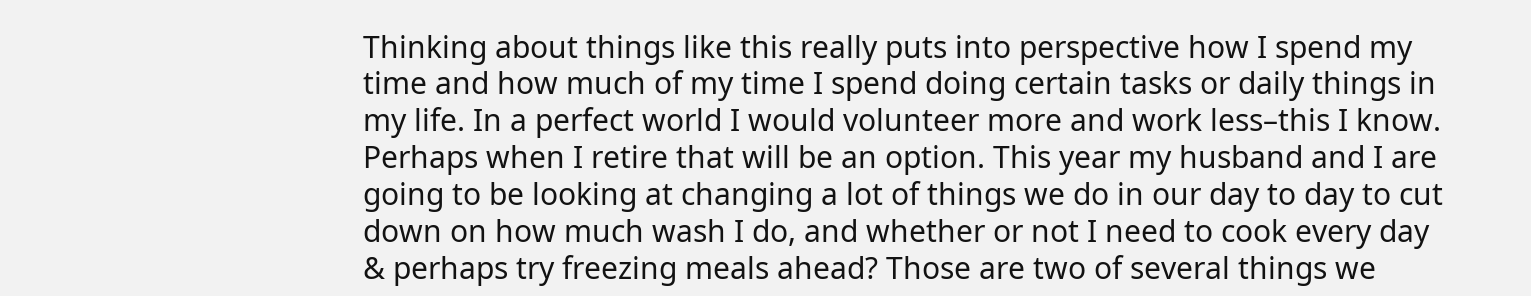Thinking about things like this really puts into perspective how I spend my time and how much of my time I spend doing certain tasks or daily things in my life. In a perfect world I would volunteer more and work less–this I know. Perhaps when I retire that will be an option. This year my husband and I are going to be looking at changing a lot of things we do in our day to day to cut down on how much wash I do, and whether or not I need to cook every day & perhaps try freezing meals ahead? Those are two of several things we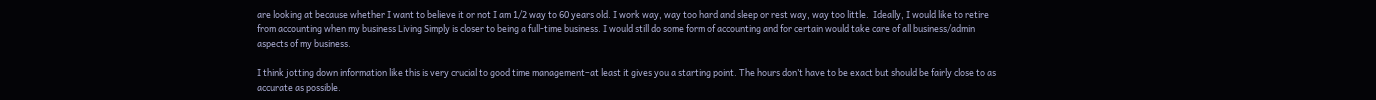are looking at because whether I want to believe it or not I am 1/2 way to 60 years old. I work way, way too hard and sleep or rest way, way too little.  Ideally, I would like to retire from accounting when my business Living Simply is closer to being a full-time business. I would still do some form of accounting and for certain would take care of all business/admin aspects of my business.

I think jotting down information like this is very crucial to good time management–at least it gives you a starting point. The hours don’t have to be exact but should be fairly close to as accurate as possible.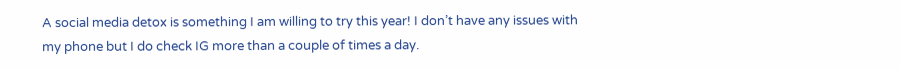A social media detox is something I am willing to try this year! I don’t have any issues with my phone but I do check IG more than a couple of times a day.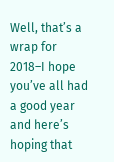Well, that’s a wrap for 2018–I hope you’ve all had a good year and here’s hoping that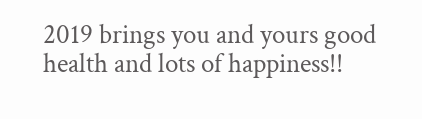2019 brings you and yours good health and lots of happiness!!